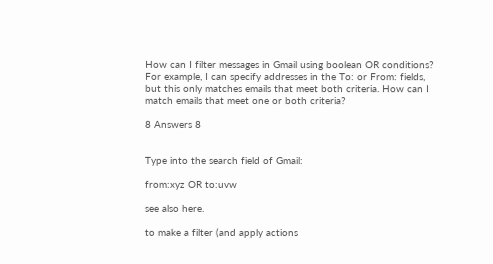How can I filter messages in Gmail using boolean OR conditions? For example, I can specify addresses in the To: or From: fields, but this only matches emails that meet both criteria. How can I match emails that meet one or both criteria?

8 Answers 8


Type into the search field of Gmail:

from:xyz OR to:uvw

see also here.

to make a filter (and apply actions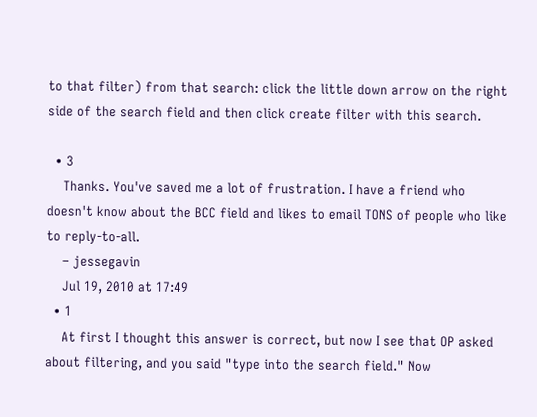to that filter) from that search: click the little down arrow on the right side of the search field and then click create filter with this search.

  • 3
    Thanks. You've saved me a lot of frustration. I have a friend who doesn't know about the BCC field and likes to email TONS of people who like to reply-to-all.
    – jessegavin
    Jul 19, 2010 at 17:49
  • 1
    At first I thought this answer is correct, but now I see that OP asked about filtering, and you said "type into the search field." Now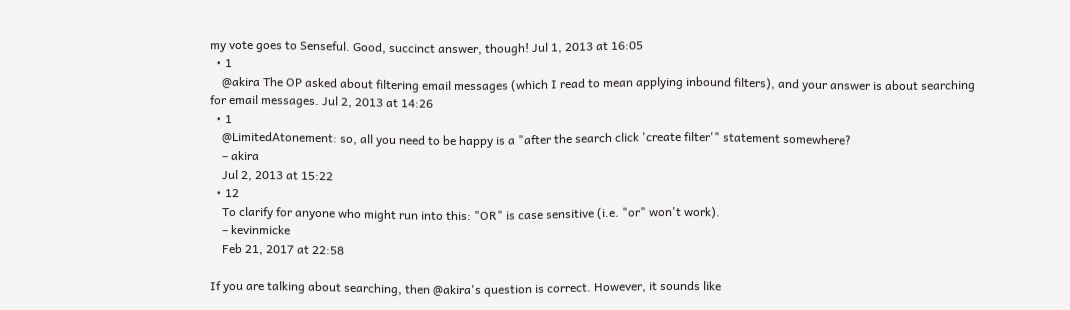my vote goes to Senseful. Good, succinct answer, though! Jul 1, 2013 at 16:05
  • 1
    @akira The OP asked about filtering email messages (which I read to mean applying inbound filters), and your answer is about searching for email messages. Jul 2, 2013 at 14:26
  • 1
    @LimitedAtonement: so, all you need to be happy is a "after the search click 'create filter'" statement somewhere?
    – akira
    Jul 2, 2013 at 15:22
  • 12
    To clarify for anyone who might run into this: "OR" is case sensitive (i.e. "or" won't work).
    – kevinmicke
    Feb 21, 2017 at 22:58

If you are talking about searching, then @akira's question is correct. However, it sounds like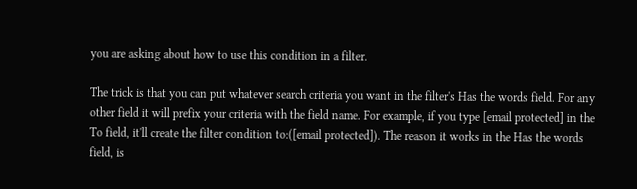you are asking about how to use this condition in a filter.

The trick is that you can put whatever search criteria you want in the filter's Has the words field. For any other field it will prefix your criteria with the field name. For example, if you type [email protected] in the To field, it'll create the filter condition to:([email protected]). The reason it works in the Has the words field, is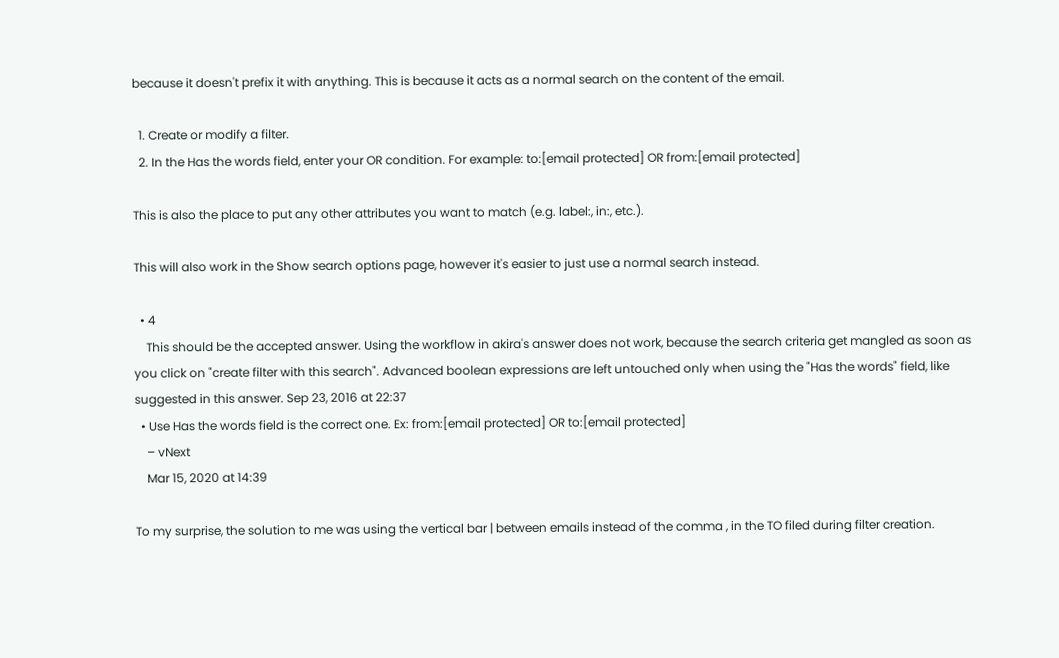because it doesn't prefix it with anything. This is because it acts as a normal search on the content of the email.

  1. Create or modify a filter.
  2. In the Has the words field, enter your OR condition. For example: to:[email protected] OR from:[email protected]

This is also the place to put any other attributes you want to match (e.g. label:, in:, etc.).

This will also work in the Show search options page, however it's easier to just use a normal search instead.

  • 4
    This should be the accepted answer. Using the workflow in akira's answer does not work, because the search criteria get mangled as soon as you click on "create filter with this search". Advanced boolean expressions are left untouched only when using the "Has the words" field, like suggested in this answer. Sep 23, 2016 at 22:37
  • Use Has the words field is the correct one. Ex: from:[email protected] OR to:[email protected]
    – vNext
    Mar 15, 2020 at 14:39

To my surprise, the solution to me was using the vertical bar | between emails instead of the comma , in the TO filed during filter creation.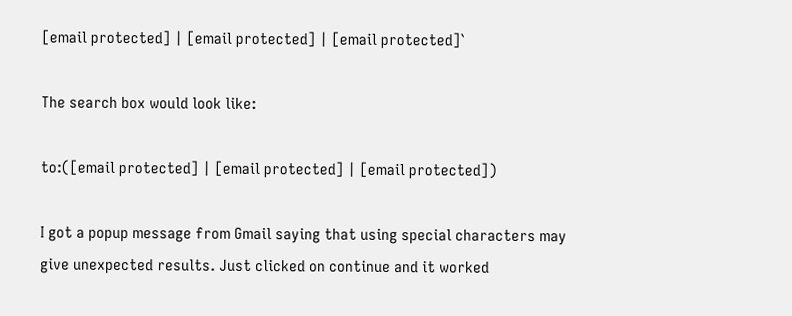[email protected] | [email protected] | [email protected]`

The search box would look like:

to:([email protected] | [email protected] | [email protected])

I got a popup message from Gmail saying that using special characters may give unexpected results. Just clicked on continue and it worked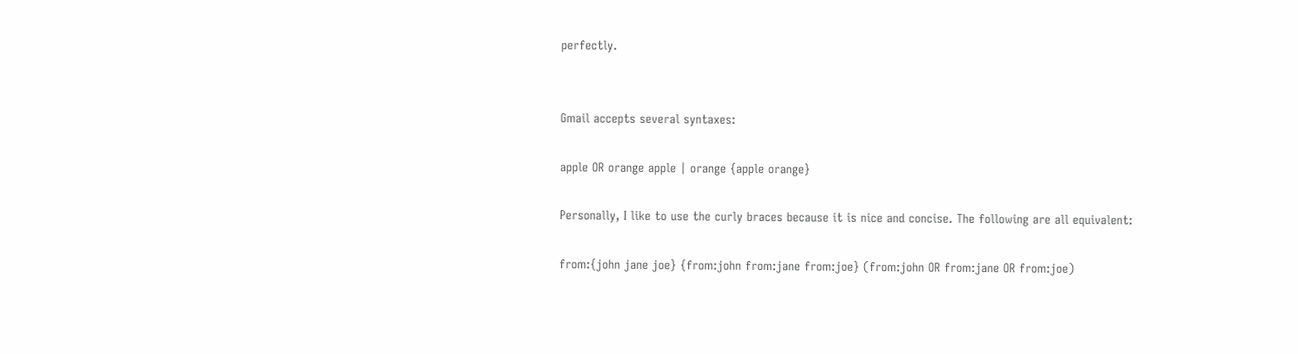perfectly.


Gmail accepts several syntaxes:

apple OR orange apple | orange {apple orange}

Personally, I like to use the curly braces because it is nice and concise. The following are all equivalent:

from:{john jane joe} {from:john from:jane from:joe} (from:john OR from:jane OR from:joe)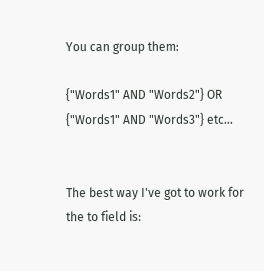You can group them:

{"Words1" AND "Words2"} OR {"Words1" AND "Words3"} etc...


The best way I've got to work for the to field is: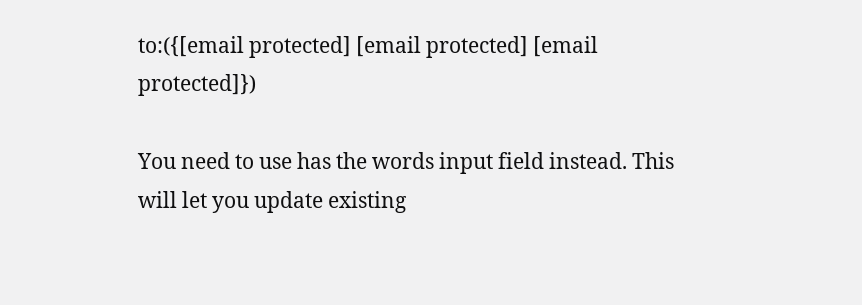to:({[email protected] [email protected] [email protected]})

You need to use has the words input field instead. This will let you update existing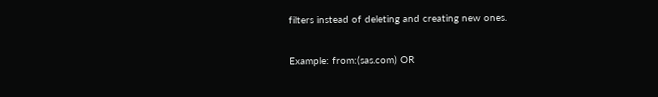filters instead of deleting and creating new ones.

Example: from:(sas.com) OR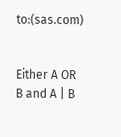to:(sas.com)


Either A OR B and A | B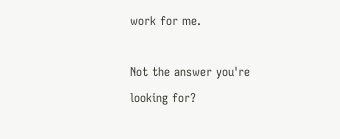work for me.

Not the answer you're looking for?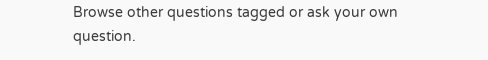Browse other questions tagged or ask your own question.